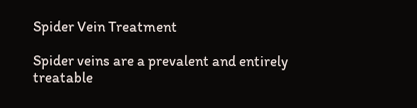Spider Vein Treatment

Spider veins are a prevalent and entirely treatable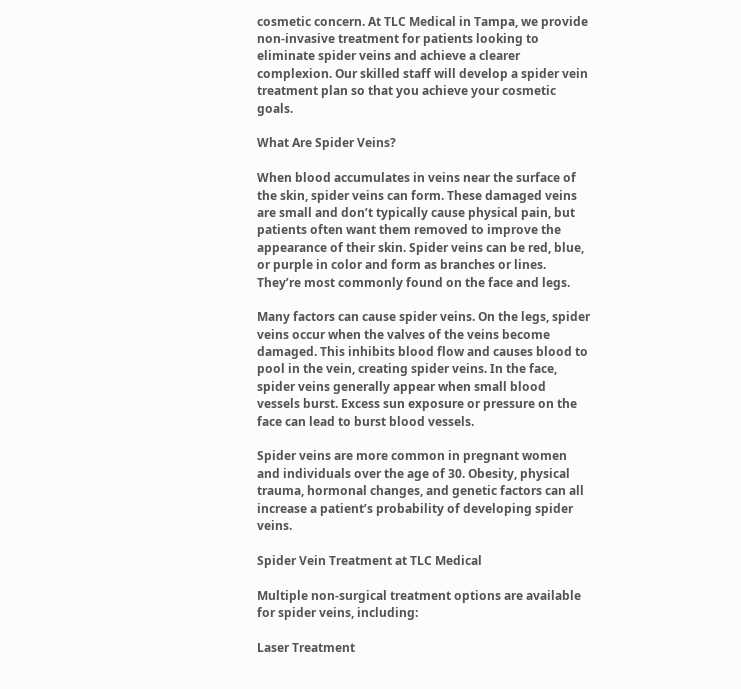cosmetic concern. At TLC Medical in Tampa, we provide non-invasive treatment for patients looking to eliminate spider veins and achieve a clearer complexion. Our skilled staff will develop a spider vein treatment plan so that you achieve your cosmetic goals.

What Are Spider Veins?

When blood accumulates in veins near the surface of the skin, spider veins can form. These damaged veins are small and don’t typically cause physical pain, but patients often want them removed to improve the appearance of their skin. Spider veins can be red, blue, or purple in color and form as branches or lines. They’re most commonly found on the face and legs.

Many factors can cause spider veins. On the legs, spider veins occur when the valves of the veins become damaged. This inhibits blood flow and causes blood to pool in the vein, creating spider veins. In the face, spider veins generally appear when small blood vessels burst. Excess sun exposure or pressure on the face can lead to burst blood vessels.

Spider veins are more common in pregnant women and individuals over the age of 30. Obesity, physical trauma, hormonal changes, and genetic factors can all increase a patient’s probability of developing spider veins.

Spider Vein Treatment at TLC Medical

Multiple non-surgical treatment options are available for spider veins, including:

Laser Treatment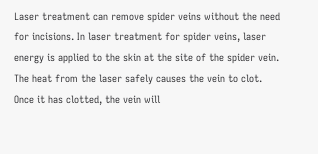Laser treatment can remove spider veins without the need for incisions. In laser treatment for spider veins, laser energy is applied to the skin at the site of the spider vein. The heat from the laser safely causes the vein to clot. Once it has clotted, the vein will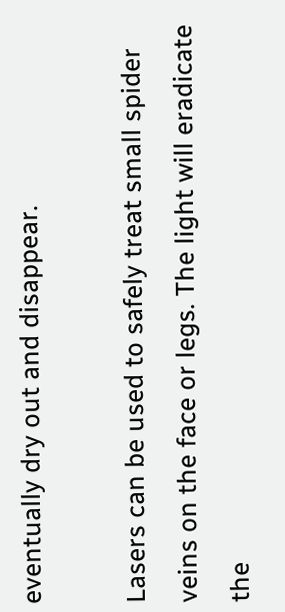eventually dry out and disappear.

Lasers can be used to safely treat small spider veins on the face or legs. The light will eradicate the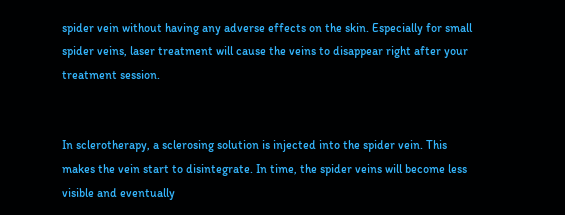spider vein without having any adverse effects on the skin. Especially for small spider veins, laser treatment will cause the veins to disappear right after your treatment session.


In sclerotherapy, a sclerosing solution is injected into the spider vein. This makes the vein start to disintegrate. In time, the spider veins will become less visible and eventually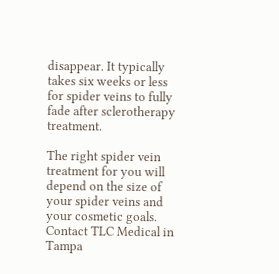disappear. It typically takes six weeks or less for spider veins to fully fade after sclerotherapy treatment.

The right spider vein treatment for you will depend on the size of your spider veins and your cosmetic goals. Contact TLC Medical in Tampa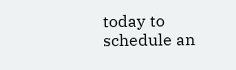today to schedule an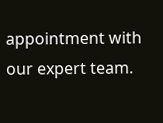appointment with our expert team.